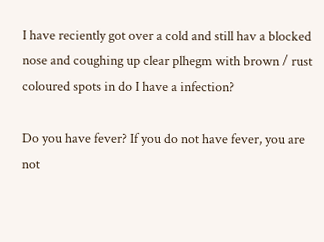I have reciently got over a cold and still hav a blocked nose and coughing up clear plhegm with brown / rust coloured spots in do I have a infection?

Do you have fever? If you do not have fever, you are not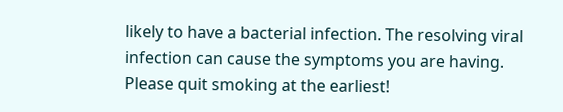likely to have a bacterial infection. The resolving viral infection can cause the symptoms you are having. Please quit smoking at the earliest!